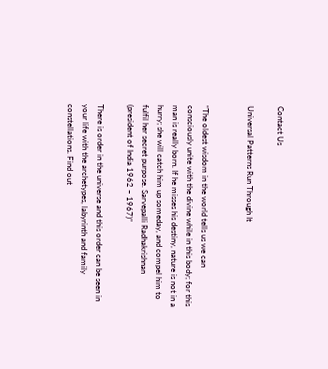Contact Us

Universal Patterns Run Through It


“The oldest wisdom in the world tells us we can consciously unite with the divine while in this body; for this man is really born. If he misses his destiny, nature is not in a hurry; she will catch him up someday, and compel him to fulfil her secret purpose. Sarvepalli Radhakrishnan (president of India 1962 – 1967)”

There is order in the universe and this order can be seen in your life with the archetypes, labyrinth and family constellations. Find out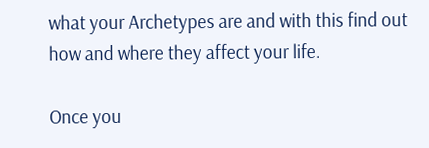what your Archetypes are and with this find out how and where they affect your life.

Once you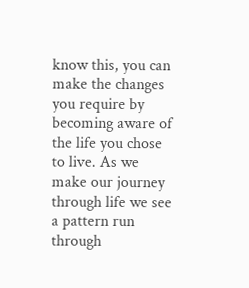know this, you can make the changes you require by becoming aware of the life you chose to live. As we make our journey through life we see a pattern run through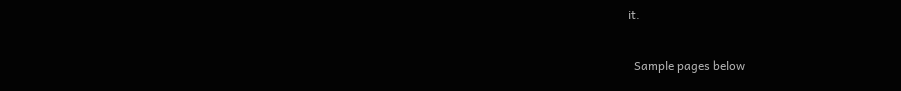it.

  Sample pages below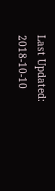Last Updated: 2018-10-10